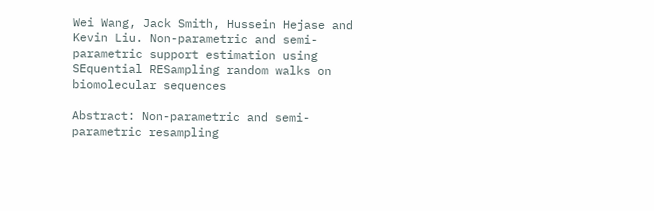Wei Wang, Jack Smith, Hussein Hejase and Kevin Liu. Non-parametric and semi-parametric support estimation using SEquential RESampling random walks on biomolecular sequences

Abstract: Non-parametric and semi-parametric resampling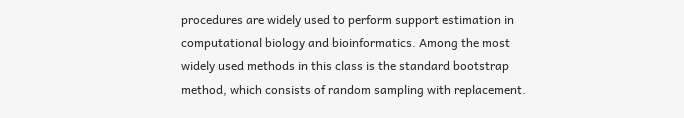procedures are widely used to perform support estimation in computational biology and bioinformatics. Among the most widely used methods in this class is the standard bootstrap method, which consists of random sampling with replacement.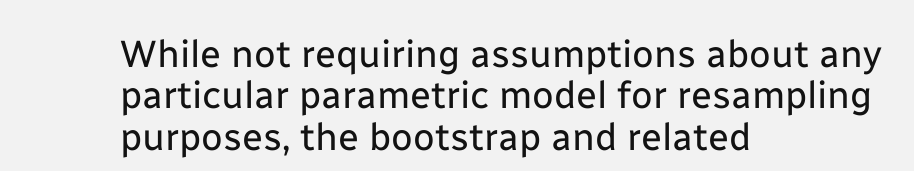While not requiring assumptions about any particular parametric model for resampling purposes, the bootstrap and related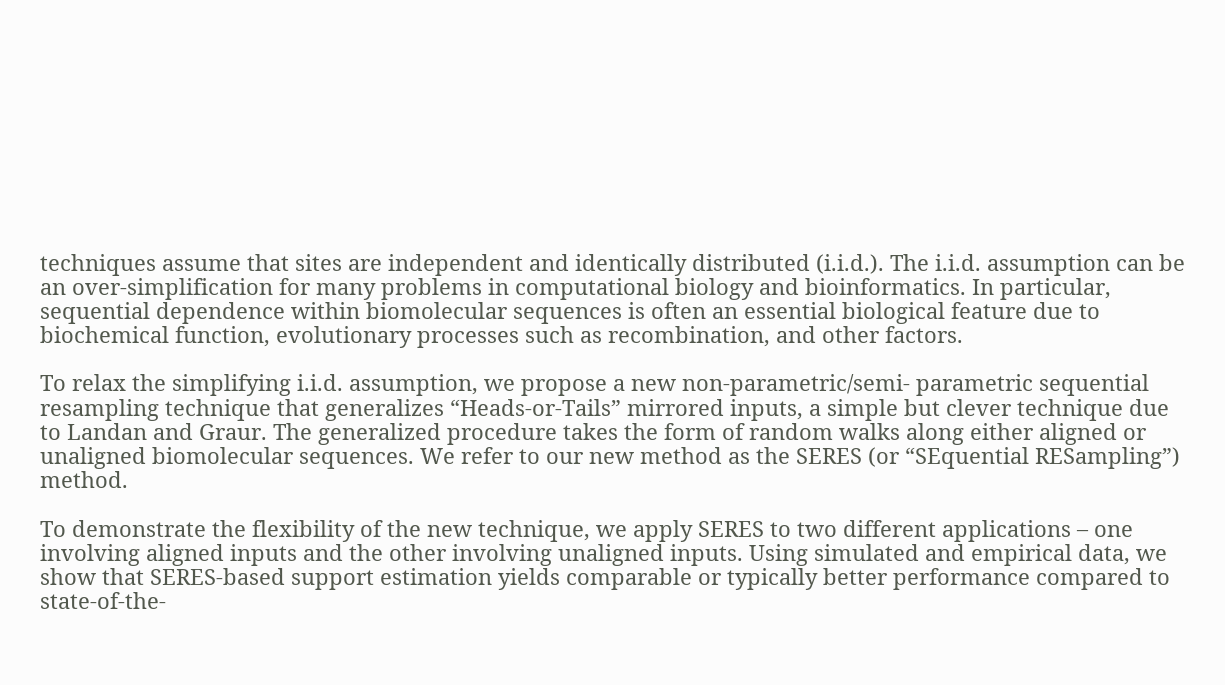techniques assume that sites are independent and identically distributed (i.i.d.). The i.i.d. assumption can be an over-simplification for many problems in computational biology and bioinformatics. In particular, sequential dependence within biomolecular sequences is often an essential biological feature due to biochemical function, evolutionary processes such as recombination, and other factors.

To relax the simplifying i.i.d. assumption, we propose a new non-parametric/semi- parametric sequential resampling technique that generalizes “Heads-or-Tails” mirrored inputs, a simple but clever technique due to Landan and Graur. The generalized procedure takes the form of random walks along either aligned or unaligned biomolecular sequences. We refer to our new method as the SERES (or “SEquential RESampling”) method.

To demonstrate the flexibility of the new technique, we apply SERES to two different applications – one involving aligned inputs and the other involving unaligned inputs. Using simulated and empirical data, we show that SERES-based support estimation yields comparable or typically better performance compared to state-of-the-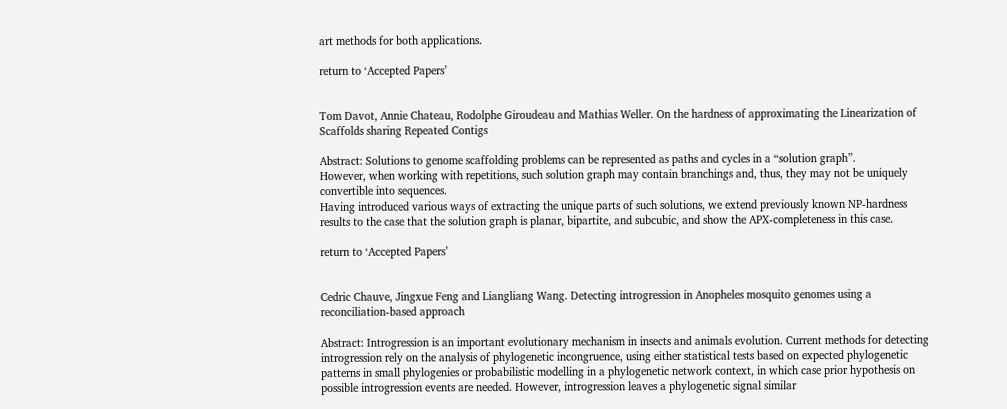art methods for both applications.

return to ‘Accepted Papers’


Tom Davot, Annie Chateau, Rodolphe Giroudeau and Mathias Weller. On the hardness of approximating the Linearization of Scaffolds sharing Repeated Contigs

Abstract: Solutions to genome scaffolding problems can be represented as paths and cycles in a “solution graph”.
However, when working with repetitions, such solution graph may contain branchings and, thus, they may not be uniquely convertible into sequences.
Having introduced various ways of extracting the unique parts of such solutions, we extend previously known NP-hardness results to the case that the solution graph is planar, bipartite, and subcubic, and show the APX-completeness in this case.

return to ‘Accepted Papers’


Cedric Chauve, Jingxue Feng and Liangliang Wang. Detecting introgression in Anopheles mosquito genomes using a reconciliation-based approach

Abstract: Introgression is an important evolutionary mechanism in insects and animals evolution. Current methods for detecting introgression rely on the analysis of phylogenetic incongruence, using either statistical tests based on expected phylogenetic patterns in small phylogenies or probabilistic modelling in a phylogenetic network context, in which case prior hypothesis on possible introgression events are needed. However, introgression leaves a phylogenetic signal similar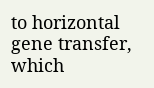to horizontal gene transfer, which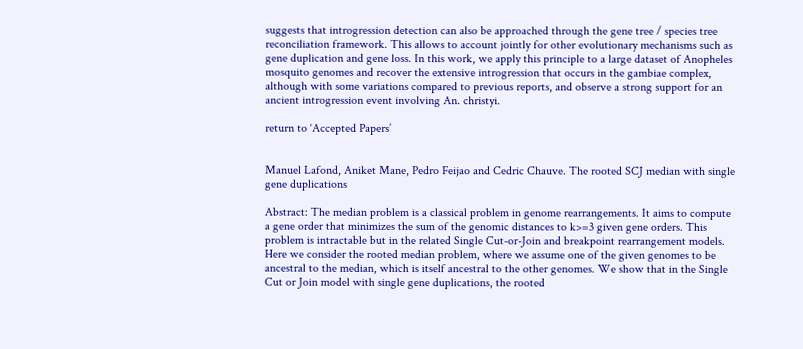suggests that introgression detection can also be approached through the gene tree / species tree reconciliation framework. This allows to account jointly for other evolutionary mechanisms such as gene duplication and gene loss. In this work, we apply this principle to a large dataset of Anopheles mosquito genomes and recover the extensive introgression that occurs in the gambiae complex, although with some variations compared to previous reports, and observe a strong support for an ancient introgression event involving An. christyi.

return to ‘Accepted Papers’


Manuel Lafond, Aniket Mane, Pedro Feijao and Cedric Chauve. The rooted SCJ median with single gene duplications

Abstract: The median problem is a classical problem in genome rearrangements. It aims to compute a gene order that minimizes the sum of the genomic distances to k>=3 given gene orders. This problem is intractable but in the related Single Cut-or-Join and breakpoint rearrangement models. Here we consider the rooted median problem, where we assume one of the given genomes to be ancestral to the median, which is itself ancestral to the other genomes. We show that in the Single Cut or Join model with single gene duplications, the rooted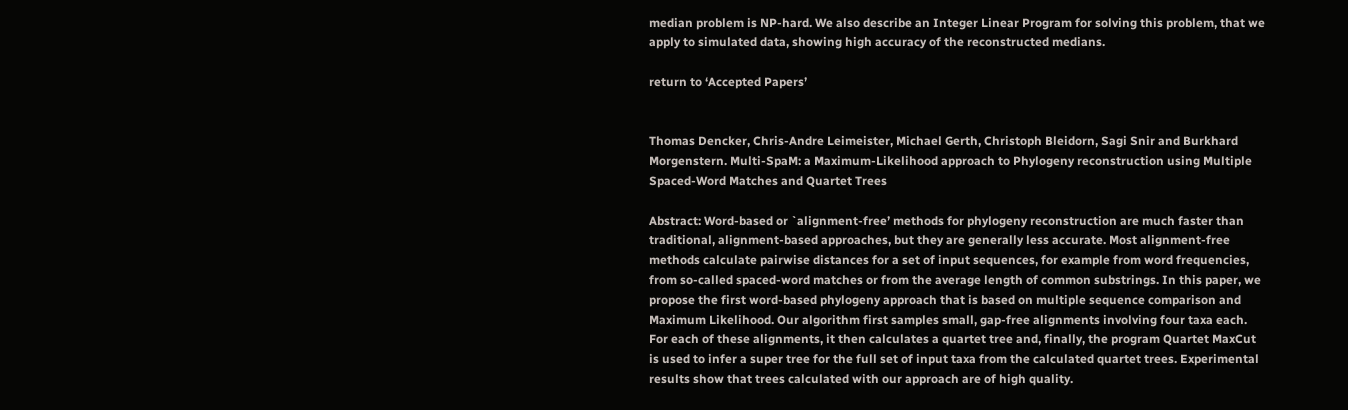median problem is NP-hard. We also describe an Integer Linear Program for solving this problem, that we apply to simulated data, showing high accuracy of the reconstructed medians.

return to ‘Accepted Papers’


Thomas Dencker, Chris-Andre Leimeister, Michael Gerth, Christoph Bleidorn, Sagi Snir and Burkhard Morgenstern. Multi-SpaM: a Maximum-Likelihood approach to Phylogeny reconstruction using Multiple Spaced-Word Matches and Quartet Trees

Abstract: Word-based or `alignment-free’ methods for phylogeny reconstruction are much faster than traditional, alignment-based approaches, but they are generally less accurate. Most alignment-free methods calculate pairwise distances for a set of input sequences, for example from word frequencies, from so-called spaced-word matches or from the average length of common substrings. In this paper, we propose the first word-based phylogeny approach that is based on multiple sequence comparison and Maximum Likelihood. Our algorithm first samples small, gap-free alignments involving four taxa each. For each of these alignments, it then calculates a quartet tree and, finally, the program Quartet MaxCut is used to infer a super tree for the full set of input taxa from the calculated quartet trees. Experimental results show that trees calculated with our approach are of high quality.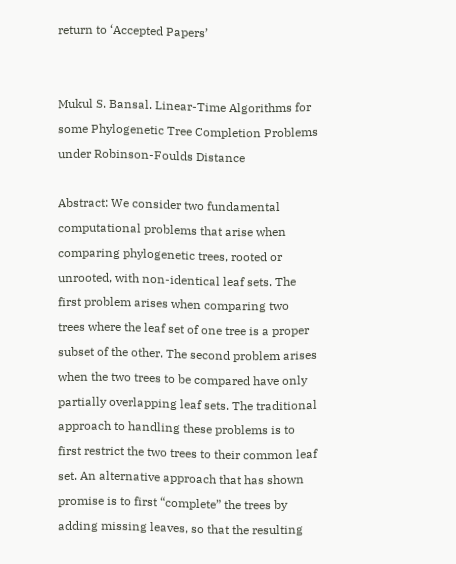return to ‘Accepted Papers’


Mukul S. Bansal. Linear-Time Algorithms for some Phylogenetic Tree Completion Problems under Robinson-Foulds Distance

Abstract: We consider two fundamental computational problems that arise when comparing phylogenetic trees, rooted or unrooted, with non-identical leaf sets. The first problem arises when comparing two trees where the leaf set of one tree is a proper subset of the other. The second problem arises when the two trees to be compared have only partially overlapping leaf sets. The traditional approach to handling these problems is to first restrict the two trees to their common leaf set. An alternative approach that has shown promise is to first “complete” the trees by adding missing leaves, so that the resulting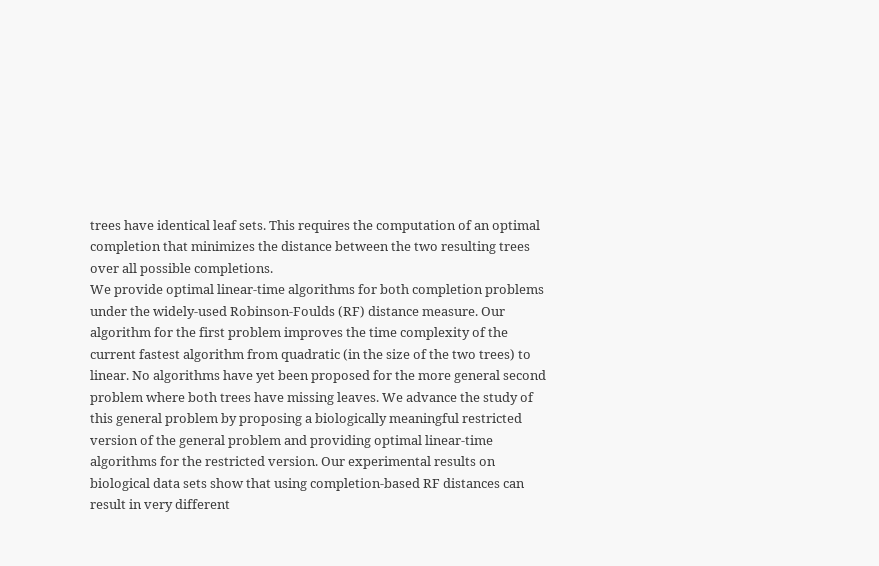trees have identical leaf sets. This requires the computation of an optimal completion that minimizes the distance between the two resulting trees over all possible completions.
We provide optimal linear-time algorithms for both completion problems under the widely-used Robinson-Foulds (RF) distance measure. Our algorithm for the first problem improves the time complexity of the current fastest algorithm from quadratic (in the size of the two trees) to linear. No algorithms have yet been proposed for the more general second problem where both trees have missing leaves. We advance the study of this general problem by proposing a biologically meaningful restricted version of the general problem and providing optimal linear-time algorithms for the restricted version. Our experimental results on biological data sets show that using completion-based RF distances can result in very different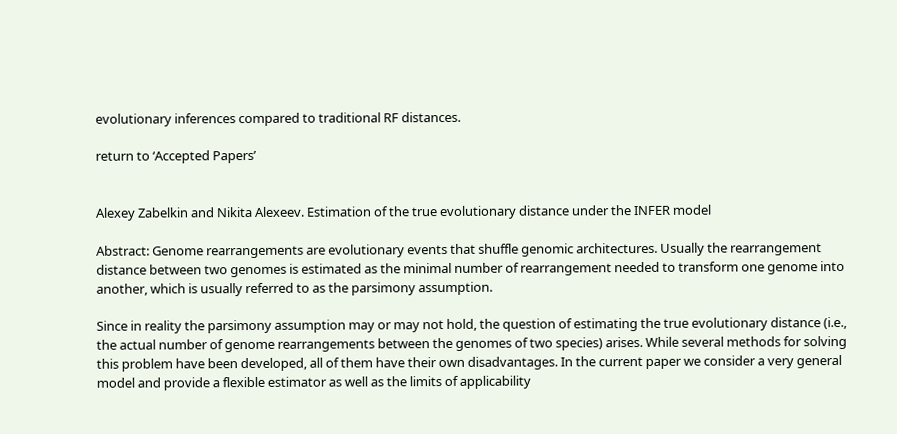evolutionary inferences compared to traditional RF distances.

return to ‘Accepted Papers’


Alexey Zabelkin and Nikita Alexeev. Estimation of the true evolutionary distance under the INFER model

Abstract: Genome rearrangements are evolutionary events that shuffle genomic architectures. Usually the rearrangement distance between two genomes is estimated as the minimal number of rearrangement needed to transform one genome into another, which is usually referred to as the parsimony assumption.

Since in reality the parsimony assumption may or may not hold, the question of estimating the true evolutionary distance (i.e., the actual number of genome rearrangements between the genomes of two species) arises. While several methods for solving this problem have been developed, all of them have their own disadvantages. In the current paper we consider a very general model and provide a flexible estimator as well as the limits of applicability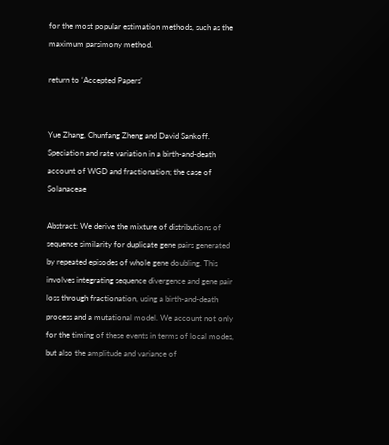for the most popular estimation methods, such as the maximum parsimony method.

return to ‘Accepted Papers’


Yue Zhang, Chunfang Zheng and David Sankoff. Speciation and rate variation in a birth-and-death account of WGD and fractionation; the case of Solanaceae

Abstract: We derive the mixture of distributions of sequence similarity for duplicate gene pairs generated by repeated episodes of whole gene doubling. This involves integrating sequence divergence and gene pair loss through fractionation, using a birth-and-death process and a mutational model. We account not only for the timing of these events in terms of local modes, but also the amplitude and variance of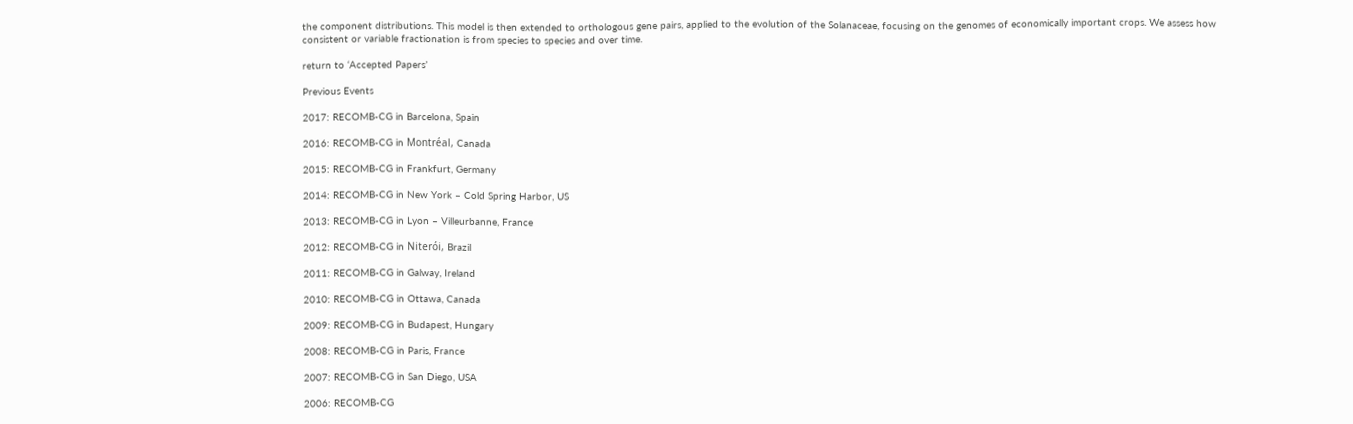the component distributions. This model is then extended to orthologous gene pairs, applied to the evolution of the Solanaceae, focusing on the genomes of economically important crops. We assess how consistent or variable fractionation is from species to species and over time.

return to ‘Accepted Papers’

Previous Events

2017: RECOMB-CG in Barcelona, Spain

2016: RECOMB-CG in Montréal, Canada

2015: RECOMB-CG in Frankfurt, Germany

2014: RECOMB-CG in New York – Cold Spring Harbor, US

2013: RECOMB-CG in Lyon – Villeurbanne, France

2012: RECOMB-CG in Niterói, Brazil

2011: RECOMB-CG in Galway, Ireland

2010: RECOMB-CG in Ottawa, Canada

2009: RECOMB-CG in Budapest, Hungary

2008: RECOMB-CG in Paris, France

2007: RECOMB-CG in San Diego, USA

2006: RECOMB-CG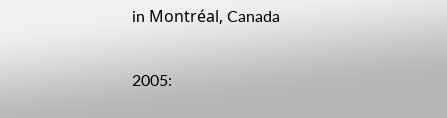in Montréal, Canada

2005: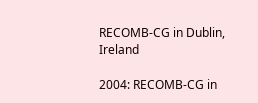RECOMB-CG in Dublin, Ireland

2004: RECOMB-CG in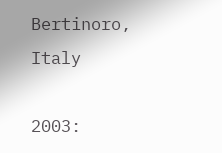Bertinoro, Italy

2003: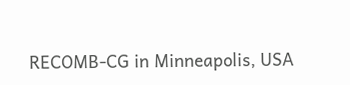RECOMB-CG in Minneapolis, USA